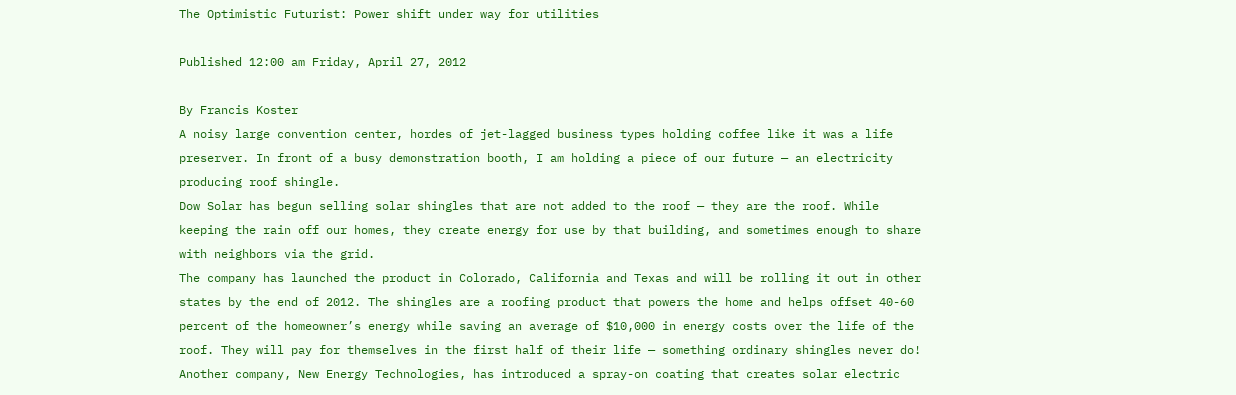The Optimistic Futurist: Power shift under way for utilities

Published 12:00 am Friday, April 27, 2012

By Francis Koster
A noisy large convention center, hordes of jet-lagged business types holding coffee like it was a life preserver. In front of a busy demonstration booth, I am holding a piece of our future — an electricity producing roof shingle.
Dow Solar has begun selling solar shingles that are not added to the roof — they are the roof. While keeping the rain off our homes, they create energy for use by that building, and sometimes enough to share with neighbors via the grid.
The company has launched the product in Colorado, California and Texas and will be rolling it out in other states by the end of 2012. The shingles are a roofing product that powers the home and helps offset 40-60 percent of the homeowner’s energy while saving an average of $10,000 in energy costs over the life of the roof. They will pay for themselves in the first half of their life — something ordinary shingles never do!
Another company, New Energy Technologies, has introduced a spray-on coating that creates solar electric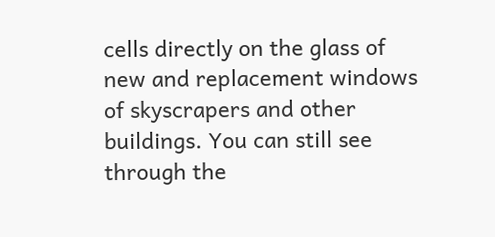cells directly on the glass of new and replacement windows of skyscrapers and other buildings. You can still see through the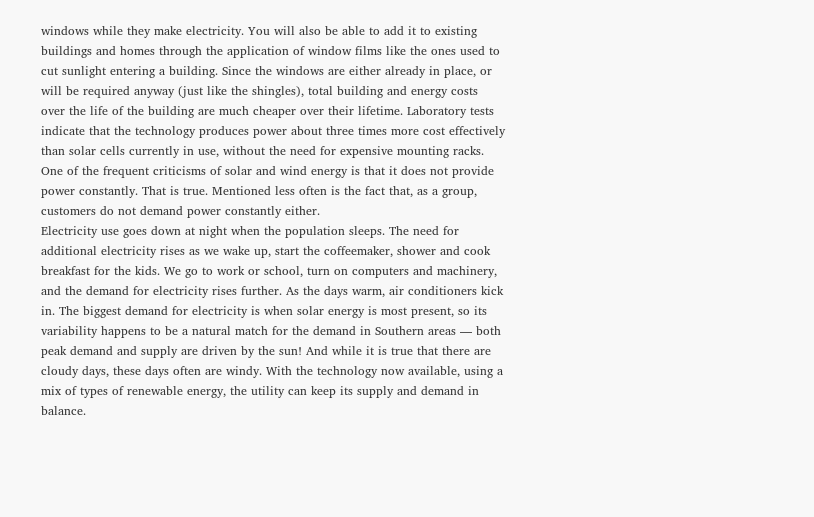windows while they make electricity. You will also be able to add it to existing buildings and homes through the application of window films like the ones used to cut sunlight entering a building. Since the windows are either already in place, or will be required anyway (just like the shingles), total building and energy costs over the life of the building are much cheaper over their lifetime. Laboratory tests indicate that the technology produces power about three times more cost effectively than solar cells currently in use, without the need for expensive mounting racks.
One of the frequent criticisms of solar and wind energy is that it does not provide power constantly. That is true. Mentioned less often is the fact that, as a group, customers do not demand power constantly either.
Electricity use goes down at night when the population sleeps. The need for additional electricity rises as we wake up, start the coffeemaker, shower and cook breakfast for the kids. We go to work or school, turn on computers and machinery, and the demand for electricity rises further. As the days warm, air conditioners kick in. The biggest demand for electricity is when solar energy is most present, so its variability happens to be a natural match for the demand in Southern areas — both peak demand and supply are driven by the sun! And while it is true that there are cloudy days, these days often are windy. With the technology now available, using a mix of types of renewable energy, the utility can keep its supply and demand in balance.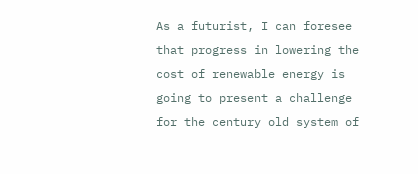As a futurist, I can foresee that progress in lowering the cost of renewable energy is going to present a challenge for the century old system of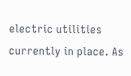electric utilities currently in place. As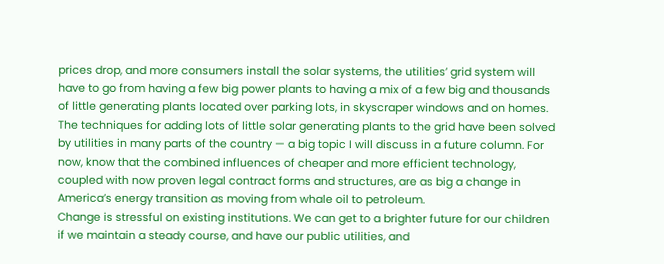prices drop, and more consumers install the solar systems, the utilities’ grid system will have to go from having a few big power plants to having a mix of a few big and thousands of little generating plants located over parking lots, in skyscraper windows and on homes.
The techniques for adding lots of little solar generating plants to the grid have been solved by utilities in many parts of the country — a big topic I will discuss in a future column. For now, know that the combined influences of cheaper and more efficient technology, coupled with now proven legal contract forms and structures, are as big a change in America’s energy transition as moving from whale oil to petroleum.
Change is stressful on existing institutions. We can get to a brighter future for our children if we maintain a steady course, and have our public utilities, and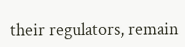their regulators, remain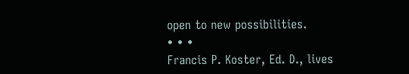open to new possibilities.
• • •
Francis P. Koster, Ed. D., lives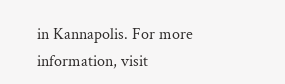in Kannapolis. For more information, visit